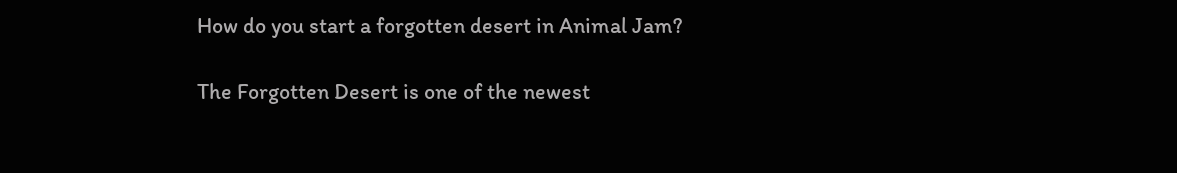How do you start a forgotten desert in Animal Jam?

The Forgotten Desert is one of the newest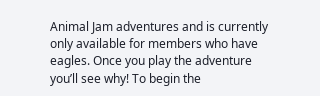Animal Jam adventures and is currently only available for members who have eagles. Once you play the adventure you’ll see why! To begin the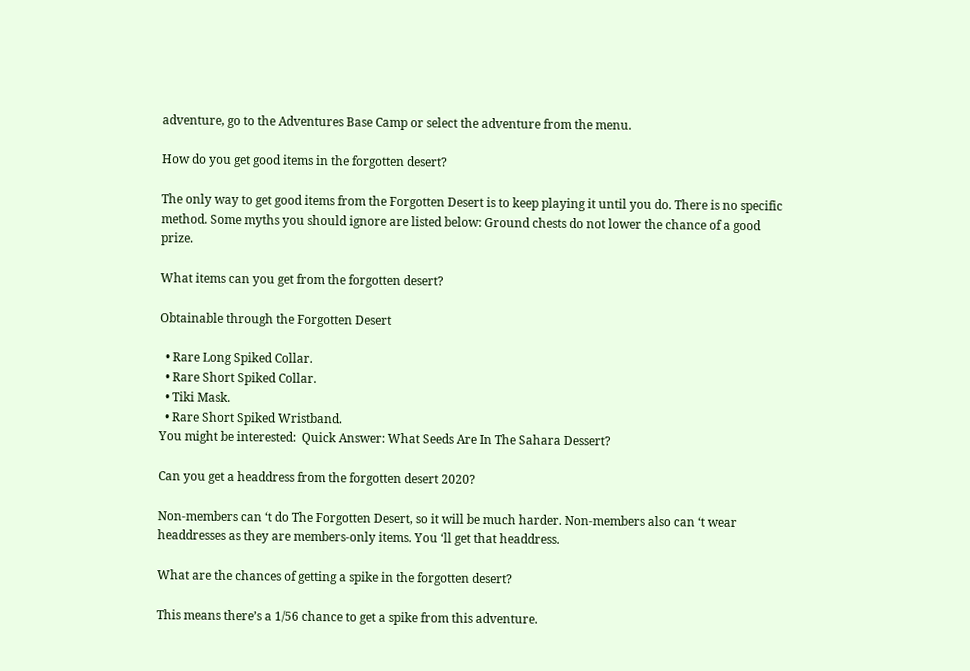adventure, go to the Adventures Base Camp or select the adventure from the menu.

How do you get good items in the forgotten desert?

The only way to get good items from the Forgotten Desert is to keep playing it until you do. There is no specific method. Some myths you should ignore are listed below: Ground chests do not lower the chance of a good prize.

What items can you get from the forgotten desert?

Obtainable through the Forgotten Desert

  • Rare Long Spiked Collar.
  • Rare Short Spiked Collar.
  • Tiki Mask.
  • Rare Short Spiked Wristband.
You might be interested:  Quick Answer: What Seeds Are In The Sahara Dessert?

Can you get a headdress from the forgotten desert 2020?

Non-members can ‘t do The Forgotten Desert, so it will be much harder. Non-members also can ‘t wear headdresses as they are members-only items. You ‘ll get that headdress.

What are the chances of getting a spike in the forgotten desert?

This means there’s a 1/56 chance to get a spike from this adventure.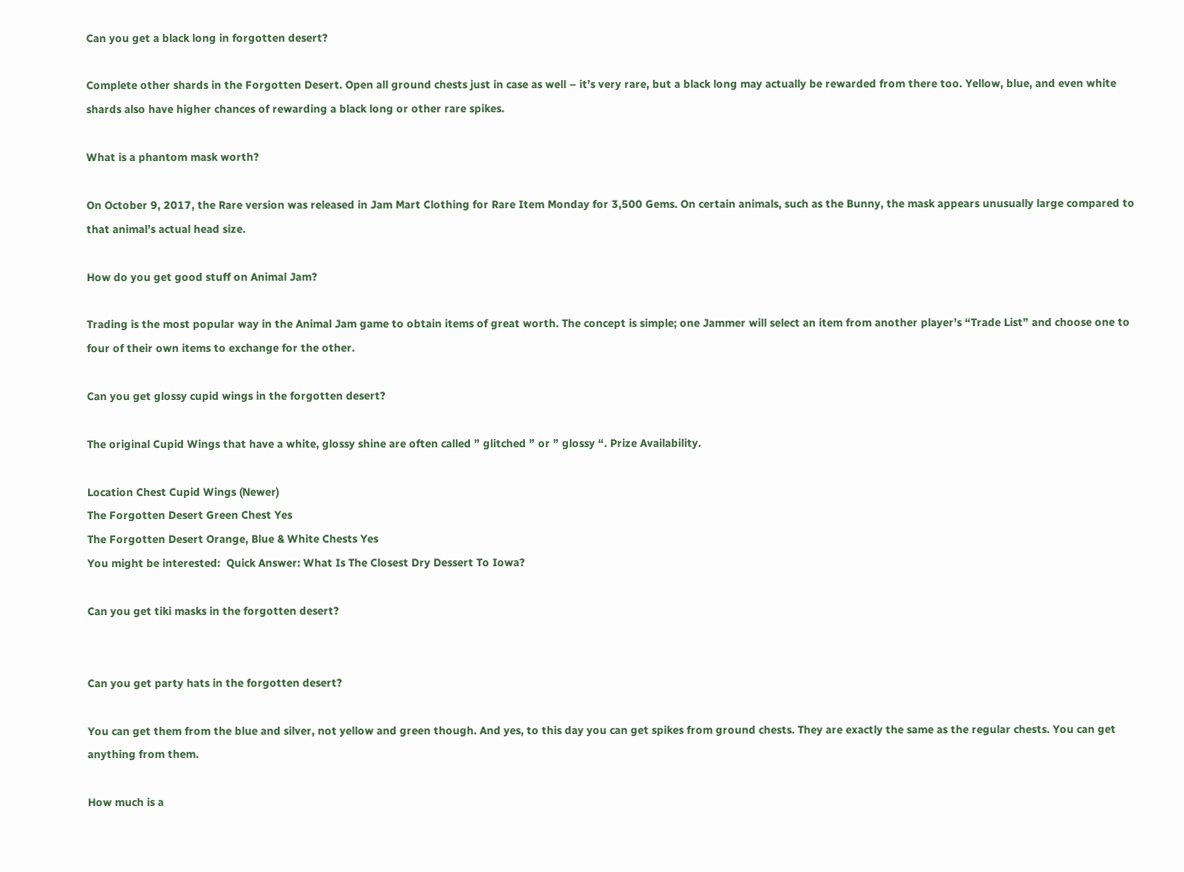Can you get a black long in forgotten desert?

Complete other shards in the Forgotten Desert. Open all ground chests just in case as well – it’s very rare, but a black long may actually be rewarded from there too. Yellow, blue, and even white shards also have higher chances of rewarding a black long or other rare spikes.

What is a phantom mask worth?

On October 9, 2017, the Rare version was released in Jam Mart Clothing for Rare Item Monday for 3,500 Gems. On certain animals, such as the Bunny, the mask appears unusually large compared to that animal’s actual head size.

How do you get good stuff on Animal Jam?

Trading is the most popular way in the Animal Jam game to obtain items of great worth. The concept is simple; one Jammer will select an item from another player’s “Trade List” and choose one to four of their own items to exchange for the other.

Can you get glossy cupid wings in the forgotten desert?

The original Cupid Wings that have a white, glossy shine are often called ” glitched ” or ” glossy “. Prize Availability.

Location Chest Cupid Wings (Newer)
The Forgotten Desert Green Chest Yes
The Forgotten Desert Orange, Blue & White Chests Yes
You might be interested:  Quick Answer: What Is The Closest Dry Dessert To Iowa?

Can you get tiki masks in the forgotten desert?


Can you get party hats in the forgotten desert?

You can get them from the blue and silver, not yellow and green though. And yes, to this day you can get spikes from ground chests. They are exactly the same as the regular chests. You can get anything from them.

How much is a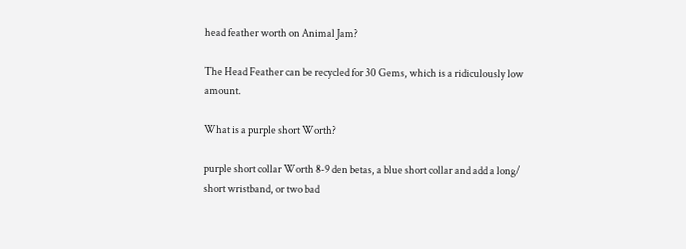head feather worth on Animal Jam?

The Head Feather can be recycled for 30 Gems, which is a ridiculously low amount.

What is a purple short Worth?

purple short collar Worth 8-9 den betas, a blue short collar and add a long/ short wristband, or two bad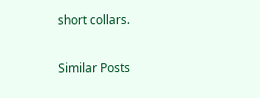short collars.

Similar Posts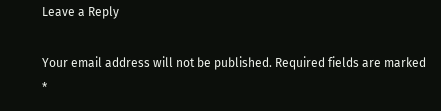Leave a Reply

Your email address will not be published. Required fields are marked *